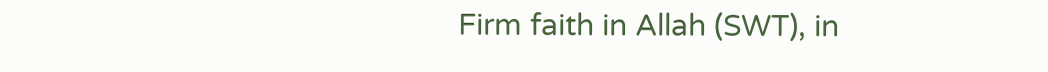Firm faith in Allah (SWT), in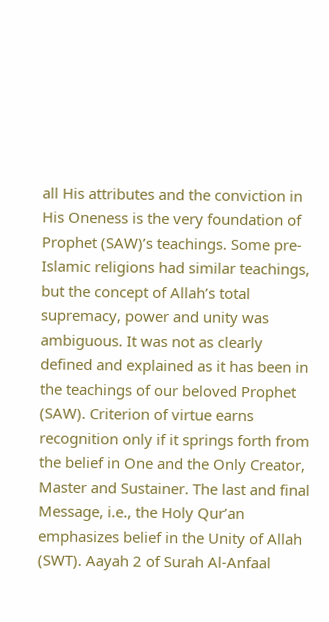all His attributes and the conviction in His Oneness is the very foundation of Prophet (SAW)’s teachings. Some pre-Islamic religions had similar teachings, but the concept of Allah’s total supremacy, power and unity was ambiguous. It was not as clearly defined and explained as it has been in the teachings of our beloved Prophet (SAW). Criterion of virtue earns recognition only if it springs forth from the belief in One and the Only Creator, Master and Sustainer. The last and final Message, i.e., the Holy Qur’an emphasizes belief in the Unity of Allah (SWT). Aayah 2 of Surah Al-Anfaal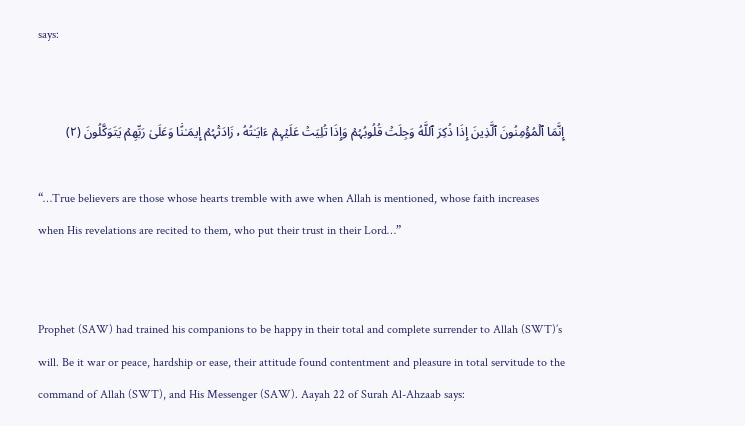says:


إِنَّمَا ٱلۡمُؤۡمِنُونَ ٱلَّذِينَ إِذَا ذُكِرَ ٱللَّهُ وَجِلَتۡ قُلُوبُہُمۡ وَإِذَا تُلِيَتۡ عَلَيۡہِمۡ ءَايَـٰتُهُ ۥ زَادَتۡہُمۡ إِيمَـٰنً۬ا وَعَلَىٰ رَبِّهِمۡ يَتَوَكَّلُونَ (٢)

“…True believers are those whose hearts tremble with awe when Allah is mentioned, whose faith increases when His revelations are recited to them, who put their trust in their Lord…”


Prophet (SAW) had trained his companions to be happy in their total and complete surrender to Allah (SWT)’s will. Be it war or peace, hardship or ease, their attitude found contentment and pleasure in total servitude to the command of Allah (SWT), and His Messenger (SAW). Aayah 22 of Surah Al-Ahzaab says: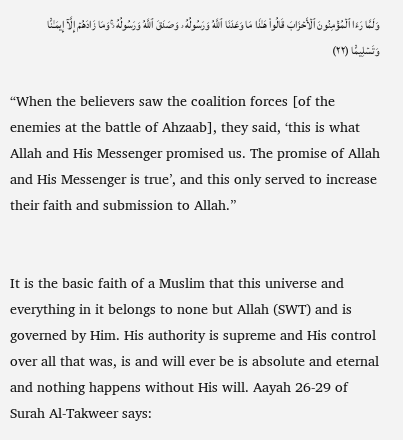وَلَمَّا رَءَا ٱلۡمُؤۡمِنُونَ ٱلۡأَحۡزَابَ قَالُواْ هَـٰذَا مَا وَعَدَنَا ٱللَّهُ وَرَسُولُهُ ۥ وَصَدَقَ ٱللَّهُ وَرَسُولُهُ ۥ‌ۚ وَمَا زَادَهُمۡ إِلَّآ إِيمَـٰنً۬ا وَتَسۡلِيمً۬ا (٢٢)

“When the believers saw the coalition forces [of the enemies at the battle of Ahzaab], they said, ‘this is what Allah and His Messenger promised us. The promise of Allah and His Messenger is true’, and this only served to increase their faith and submission to Allah.”


It is the basic faith of a Muslim that this universe and everything in it belongs to none but Allah (SWT) and is governed by Him. His authority is supreme and His control over all that was, is and will ever be is absolute and eternal and nothing happens without His will. Aayah 26-29 of Surah Al-Takweer says: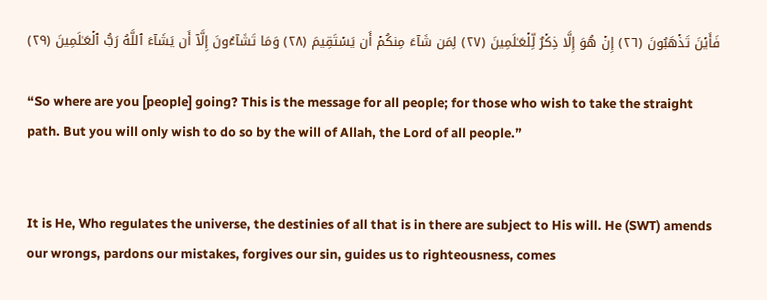فَأَيۡنَ تَذۡهَبُونَ (٢٦) إِنۡ هُوَ إِلَّا ذِكۡرٌ۬ لِّلۡعَـٰلَمِينَ (٢٧) لِمَن شَآءَ مِنكُمۡ أَن يَسۡتَقِيمَ (٢٨) وَمَا تَشَآءُونَ إِلَّآ أَن يَشَآءَ ٱللَّهُ رَبُّ ٱلۡعَـٰلَمِينَ (٢٩)

“So where are you [people] going? This is the message for all people; for those who wish to take the straight path. But you will only wish to do so by the will of Allah, the Lord of all people.”


It is He, Who regulates the universe, the destinies of all that is in there are subject to His will. He (SWT) amends our wrongs, pardons our mistakes, forgives our sin, guides us to righteousness, comes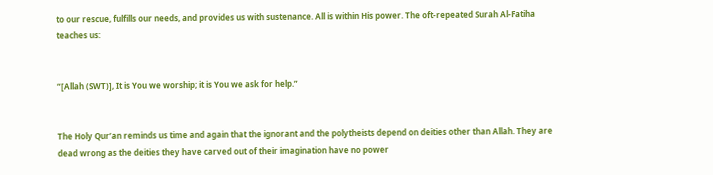to our rescue, fulfills our needs, and provides us with sustenance. All is within His power. The oft-repeated Surah Al-Fatiha teaches us:


“[Allah (SWT)], It is You we worship; it is You we ask for help.”


The Holy Qur’an reminds us time and again that the ignorant and the polytheists depend on deities other than Allah. They are dead wrong as the deities they have carved out of their imagination have no power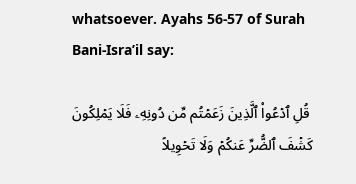whatsoever. Ayahs 56-57 of Surah Bani-Isra’il say:

 قُلِ ٱدۡعُواْ ٱلَّذِينَ زَعَمۡتُم مِّن دُونِهِۦ فَلَا يَمۡلِكُونَ كَشۡفَ ٱلضُّرِّ عَنكُمۡ وَلَا تَحۡوِيلاً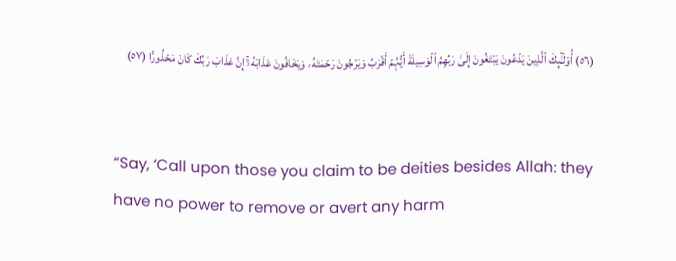(٥٦) أُوْلَـٰٓٮِٕكَ ٱلَّذِينَ يَدۡعُونَ يَبۡتَغُونَ إِلَىٰ رَبِّهِمُ ٱلۡوَسِيلَةَ أَيُّہُمۡ أَقۡرَبُ وَيَرۡجُونَ رَحۡمَتَهُ ۥ وَيَخَافُونَ عَذَابَهُ ۥۤ‌ۚ إِنَّ عَذَابَ رَبِّكَ كَانَ مَحۡذُورً۬ا (٥٧)


“Say, ‘Call upon those you claim to be deities besides Allah: they have no power to remove or avert any harm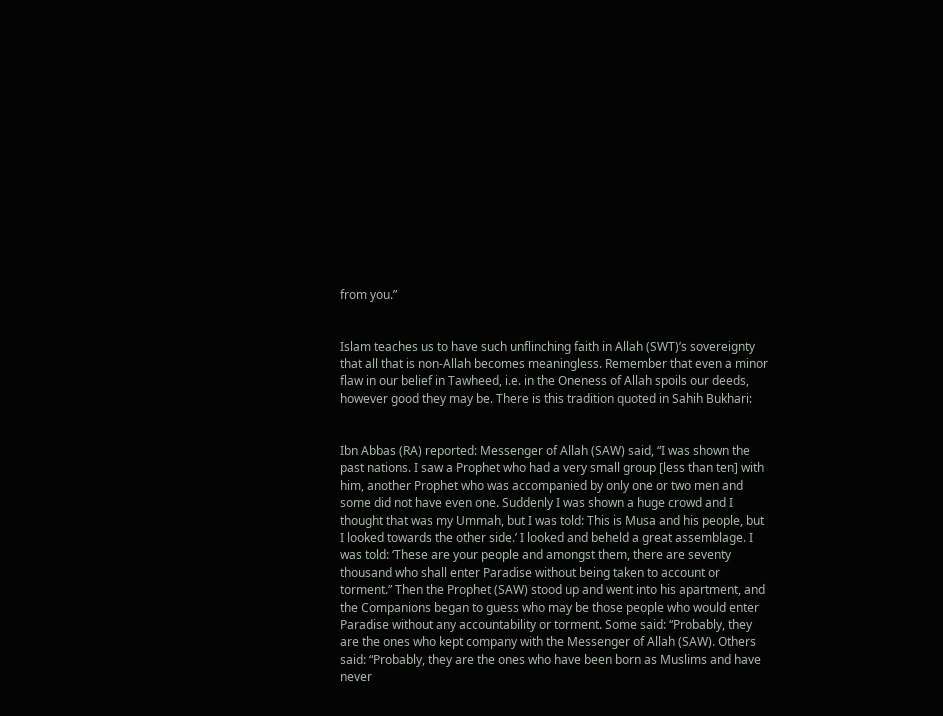from you.”


Islam teaches us to have such unflinching faith in Allah (SWT)’s sovereignty that all that is non-Allah becomes meaningless. Remember that even a minor flaw in our belief in Tawheed, i.e. in the Oneness of Allah spoils our deeds, however good they may be. There is this tradition quoted in Sahih Bukhari:


Ibn Abbas (RA) reported: Messenger of Allah (SAW) said, “I was shown the past nations. I saw a Prophet who had a very small group [less than ten] with him, another Prophet who was accompanied by only one or two men and some did not have even one. Suddenly I was shown a huge crowd and I thought that was my Ummah, but I was told: This is Musa and his people, but I looked towards the other side.’ I looked and beheld a great assemblage. I was told: ‘These are your people and amongst them, there are seventy thousand who shall enter Paradise without being taken to account or torment.” Then the Prophet (SAW) stood up and went into his apartment, and the Companions began to guess who may be those people who would enter Paradise without any accountability or torment. Some said: “Probably, they are the ones who kept company with the Messenger of Allah (SAW). Others said: “Probably, they are the ones who have been born as Muslims and have never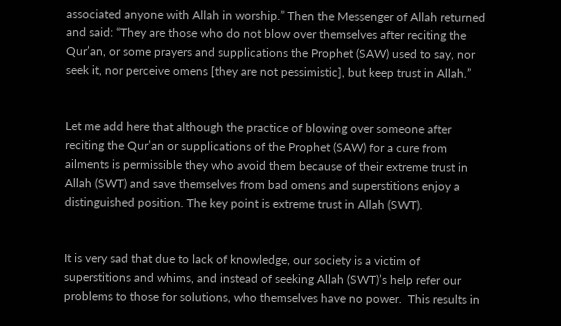associated anyone with Allah in worship.” Then the Messenger of Allah returned and said: “They are those who do not blow over themselves after reciting the Qur’an, or some prayers and supplications the Prophet (SAW) used to say, nor seek it, nor perceive omens [they are not pessimistic], but keep trust in Allah.”


Let me add here that although the practice of blowing over someone after reciting the Qur’an or supplications of the Prophet (SAW) for a cure from ailments is permissible they who avoid them because of their extreme trust in Allah (SWT) and save themselves from bad omens and superstitions enjoy a distinguished position. The key point is extreme trust in Allah (SWT).


It is very sad that due to lack of knowledge, our society is a victim of superstitions and whims, and instead of seeking Allah (SWT)’s help refer our problems to those for solutions, who themselves have no power.  This results in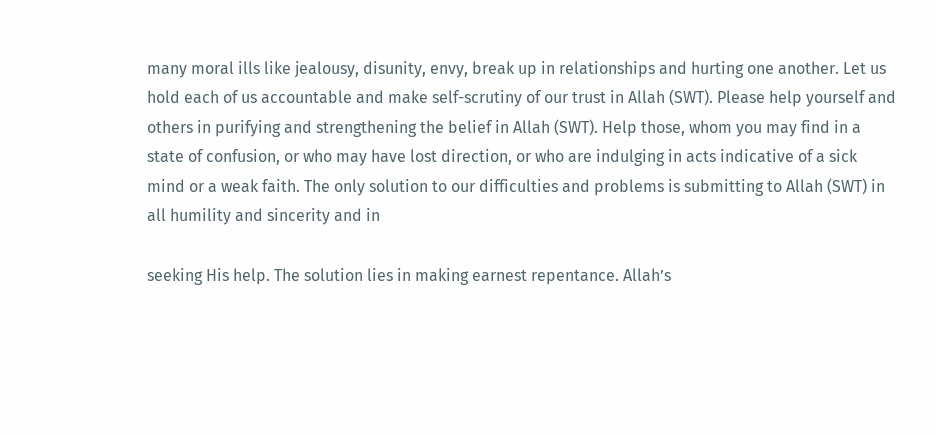many moral ills like jealousy, disunity, envy, break up in relationships and hurting one another. Let us hold each of us accountable and make self-scrutiny of our trust in Allah (SWT). Please help yourself and others in purifying and strengthening the belief in Allah (SWT). Help those, whom you may find in a state of confusion, or who may have lost direction, or who are indulging in acts indicative of a sick mind or a weak faith. The only solution to our difficulties and problems is submitting to Allah (SWT) in all humility and sincerity and in

seeking His help. The solution lies in making earnest repentance. Allah’s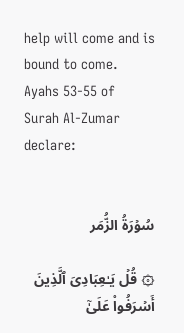help will come and is bound to come. Ayahs 53-55 of Surah Al-Zumar declare:


سُوۡرَةُ الزُّمَر

۞ قُلۡ يَـٰعِبَادِىَ ٱلَّذِينَ أَسۡرَفُواْ عَلَىٰٓ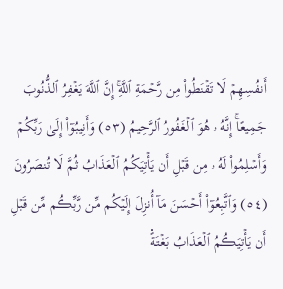أَنفُسِهِمۡ لَا تَقۡنَطُواْ مِن رَّحۡمَةِ ٱللَّهِ‌ۚ إِنَّ ٱللَّهَ يَغۡفِرُ ٱلذُّنُوبَ جَمِيعًا‌ۚ إِنَّهُ ۥ هُوَ ٱلۡغَفُورُ ٱلرَّحِيمُ (٥٣) وَأَنِيبُوٓاْ إِلَىٰ رَبِّكُمۡ وَأَسۡلِمُواْ لَهُ ۥ مِن قَبۡلِ أَن يَأۡتِيَكُمُ ٱلۡعَذَابُ ثُمَّ لَا تُنصَرُونَ (٥٤) وَٱتَّبِعُوٓاْ أَحۡسَنَ مَآ أُنزِلَ إِلَيۡكُم مِّن رَّبِّڪُم مِّن قَبۡلِ أَن يَأۡتِيَڪُمُ ٱلۡعَذَابُ بَغۡتَةً۬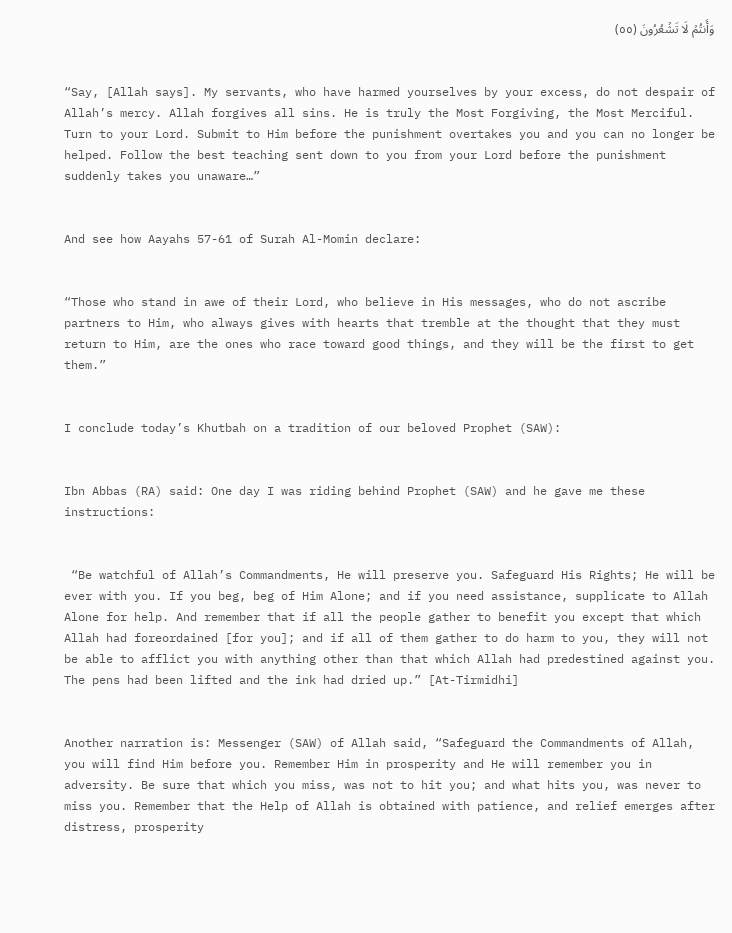وَأَنتُمۡ لَا تَشۡعُرُونَ (٥٥)


“Say, [Allah says]. My servants, who have harmed yourselves by your excess, do not despair of Allah’s mercy. Allah forgives all sins. He is truly the Most Forgiving, the Most Merciful. Turn to your Lord. Submit to Him before the punishment overtakes you and you can no longer be helped. Follow the best teaching sent down to you from your Lord before the punishment suddenly takes you unaware…”


And see how Aayahs 57-61 of Surah Al-Momin declare:


“Those who stand in awe of their Lord, who believe in His messages, who do not ascribe partners to Him, who always gives with hearts that tremble at the thought that they must return to Him, are the ones who race toward good things, and they will be the first to get them.”


I conclude today’s Khutbah on a tradition of our beloved Prophet (SAW):


Ibn Abbas (RA) said: One day I was riding behind Prophet (SAW) and he gave me these instructions:


 “Be watchful of Allah’s Commandments, He will preserve you. Safeguard His Rights; He will be ever with you. If you beg, beg of Him Alone; and if you need assistance, supplicate to Allah Alone for help. And remember that if all the people gather to benefit you except that which Allah had foreordained [for you]; and if all of them gather to do harm to you, they will not be able to afflict you with anything other than that which Allah had predestined against you. The pens had been lifted and the ink had dried up.” [At-Tirmidhi]


Another narration is: Messenger (SAW) of Allah said, “Safeguard the Commandments of Allah, you will find Him before you. Remember Him in prosperity and He will remember you in adversity. Be sure that which you miss, was not to hit you; and what hits you, was never to miss you. Remember that the Help of Allah is obtained with patience, and relief emerges after distress, prosperity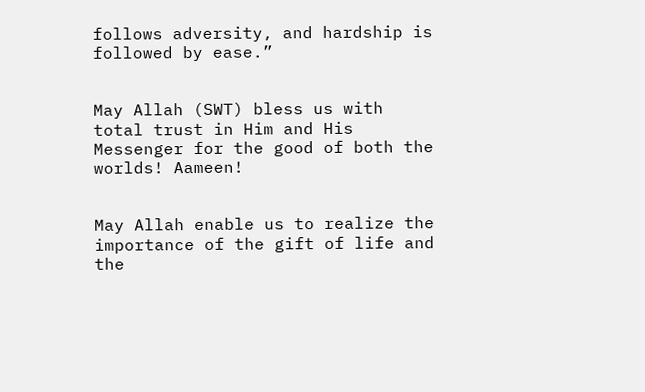follows adversity, and hardship is followed by ease.”


May Allah (SWT) bless us with total trust in Him and His Messenger for the good of both the worlds! Aameen!


May Allah enable us to realize the importance of the gift of life and the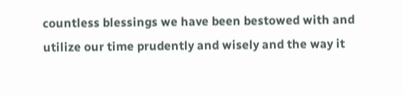countless blessings we have been bestowed with and utilize our time prudently and wisely and the way it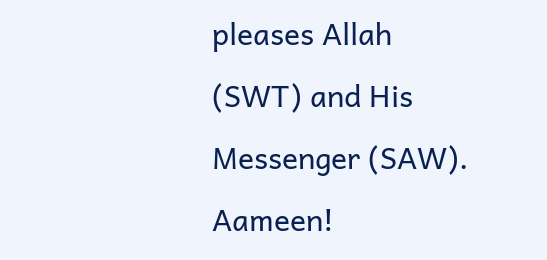pleases Allah (SWT) and His Messenger (SAW). Aameen!